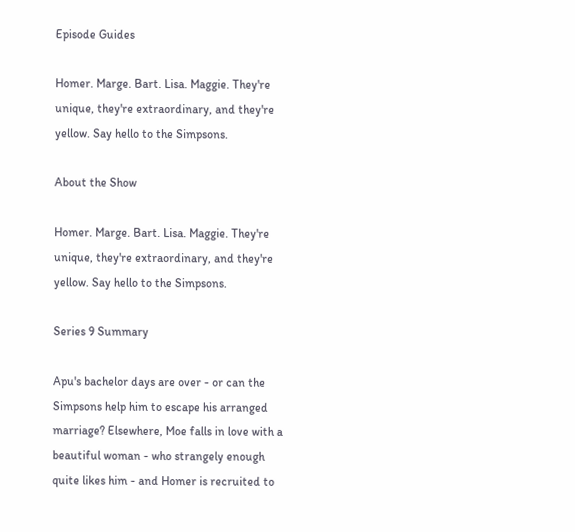Episode Guides

Homer. Marge. Bart. Lisa. Maggie. They're unique, they're extraordinary, and they're yellow. Say hello to the Simpsons.

About the Show

Homer. Marge. Bart. Lisa. Maggie. They're unique, they're extraordinary, and they're yellow. Say hello to the Simpsons.

Series 9 Summary

Apu's bachelor days are over - or can the Simpsons help him to escape his arranged marriage? Elsewhere, Moe falls in love with a beautiful woman - who strangely enough quite likes him - and Homer is recruited to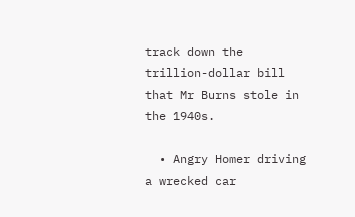track down the trillion-dollar bill that Mr Burns stole in the 1940s.

  • Angry Homer driving a wrecked car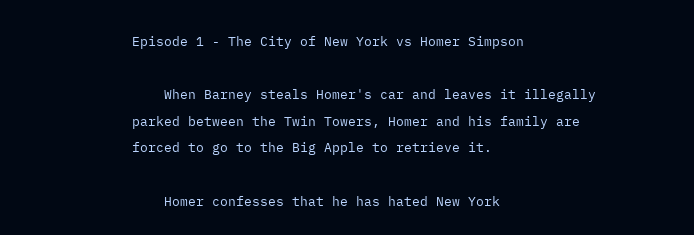Episode 1 - The City of New York vs Homer Simpson

    When Barney steals Homer's car and leaves it illegally parked between the Twin Towers, Homer and his family are forced to go to the Big Apple to retrieve it.

    Homer confesses that he has hated New York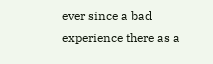ever since a bad experience there as a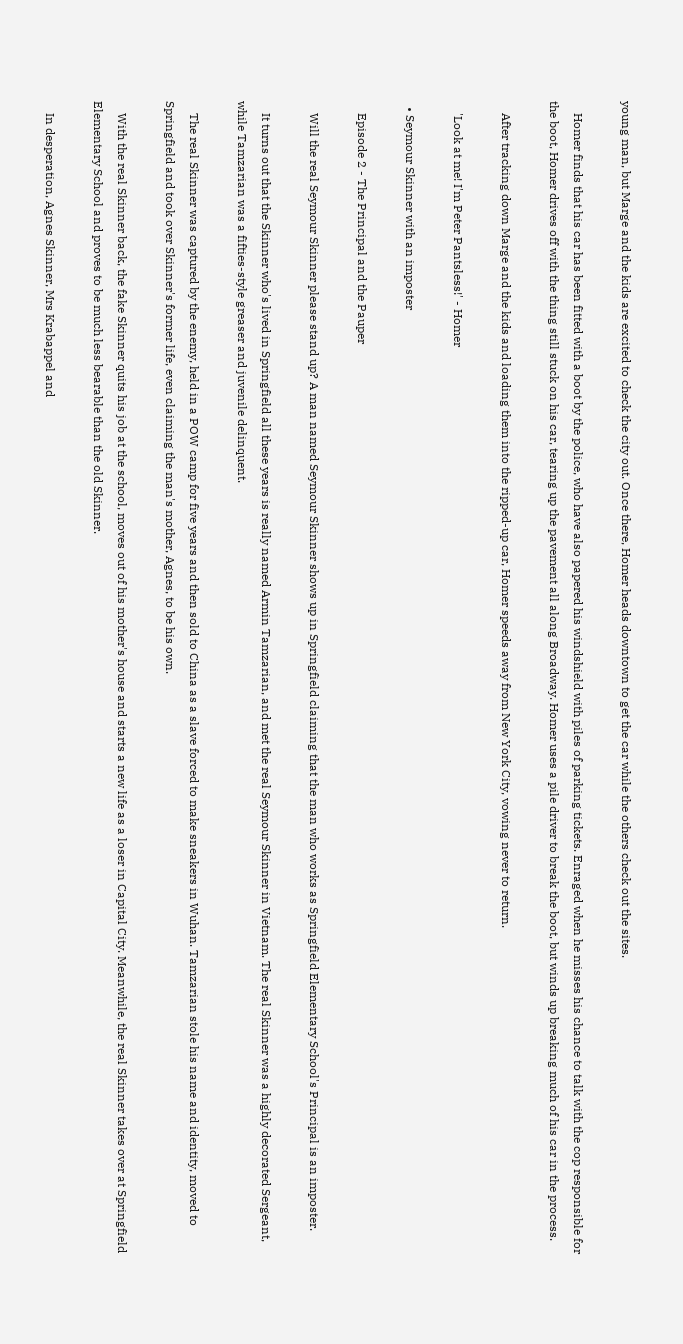young man, but Marge and the kids are excited to check the city out. Once there, Homer heads downtown to get the car while the others check out the sites.

    Homer finds that his car has been fitted with a boot by the police, who have also papered his windshield with piles of parking tickets. Enraged when he misses his chance to talk with the cop responsible for the boot, Homer drives off with the thing still stuck on his car, tearing up the pavement all along Broadway. Homer uses a pile driver to break the boot, but winds up breaking much of his car in the process.

    After tracking down Marge and the kids and loading them into the ripped-up car, Homer speeds away from New York City, vowing never to return.

    'Look at me! I'm Peter Pantsless!' - Homer

  • Seymour Skinner with an imposter

    Episode 2 - The Principal and the Pauper

    Will the real Seymour Skinner please stand up? A man named Seymour Skinner shows up in Springfield claiming that the man who works as Springfield Elementary School's Principal is an imposter.

    It turns out that the Skinner who's lived in Springfield all these years is really named Armin Tamzarian, and met the real Seymour Skinner in Vietnam. The real Skinner was a highly decorated Sergeant, while Tamzarian was a fifties-style greaser and juvenile delinquent.

    The real Skinner was captured by the enemy, held in a POW camp for five years and then sold to China as a slave forced to make sneakers in Wuhan. Tamzarian stole his name and identity, moved to Springfield and took over Skinner's former life, even claiming the man's mother, Agnes, to be his own.

    With the real Skinner back, the fake Skinner quits his job at the school, moves out of his mother's house and starts a new life as a loser in Capital City. Meanwhile, the real Skinner takes over at Springfield Elementary School and proves to be much less bearable than the old Skinner.

    In desperation, Agnes Skinner, Mrs Krabappel and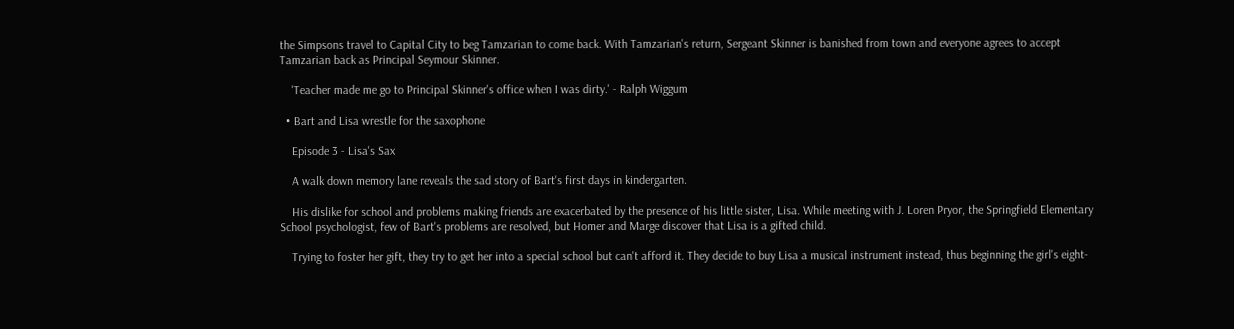the Simpsons travel to Capital City to beg Tamzarian to come back. With Tamzarian's return, Sergeant Skinner is banished from town and everyone agrees to accept Tamzarian back as Principal Seymour Skinner.

    'Teacher made me go to Principal Skinner's office when I was dirty.' - Ralph Wiggum

  • Bart and Lisa wrestle for the saxophone

    Episode 3 - Lisa's Sax

    A walk down memory lane reveals the sad story of Bart's first days in kindergarten.

    His dislike for school and problems making friends are exacerbated by the presence of his little sister, Lisa. While meeting with J. Loren Pryor, the Springfield Elementary School psychologist, few of Bart's problems are resolved, but Homer and Marge discover that Lisa is a gifted child.

    Trying to foster her gift, they try to get her into a special school but can't afford it. They decide to buy Lisa a musical instrument instead, thus beginning the girl's eight-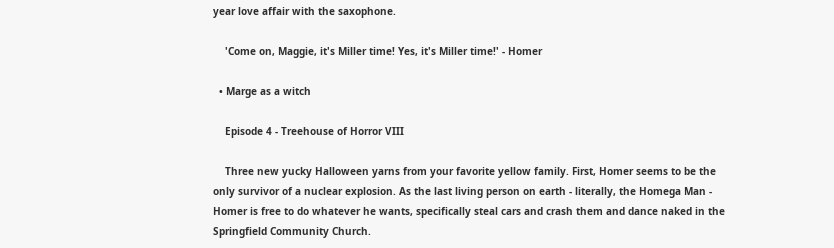year love affair with the saxophone.

    'Come on, Maggie, it's Miller time! Yes, it's Miller time!' - Homer

  • Marge as a witch

    Episode 4 - Treehouse of Horror VIII

    Three new yucky Halloween yarns from your favorite yellow family. First, Homer seems to be the only survivor of a nuclear explosion. As the last living person on earth - literally, the Homega Man - Homer is free to do whatever he wants, specifically steal cars and crash them and dance naked in the Springfield Community Church.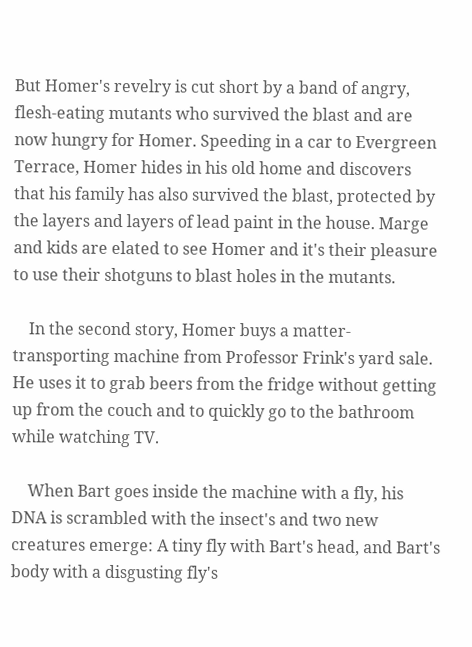But Homer's revelry is cut short by a band of angry, flesh-eating mutants who survived the blast and are now hungry for Homer. Speeding in a car to Evergreen Terrace, Homer hides in his old home and discovers that his family has also survived the blast, protected by the layers and layers of lead paint in the house. Marge and kids are elated to see Homer and it's their pleasure to use their shotguns to blast holes in the mutants.

    In the second story, Homer buys a matter-transporting machine from Professor Frink's yard sale. He uses it to grab beers from the fridge without getting up from the couch and to quickly go to the bathroom while watching TV.

    When Bart goes inside the machine with a fly, his DNA is scrambled with the insect's and two new creatures emerge: A tiny fly with Bart's head, and Bart's body with a disgusting fly's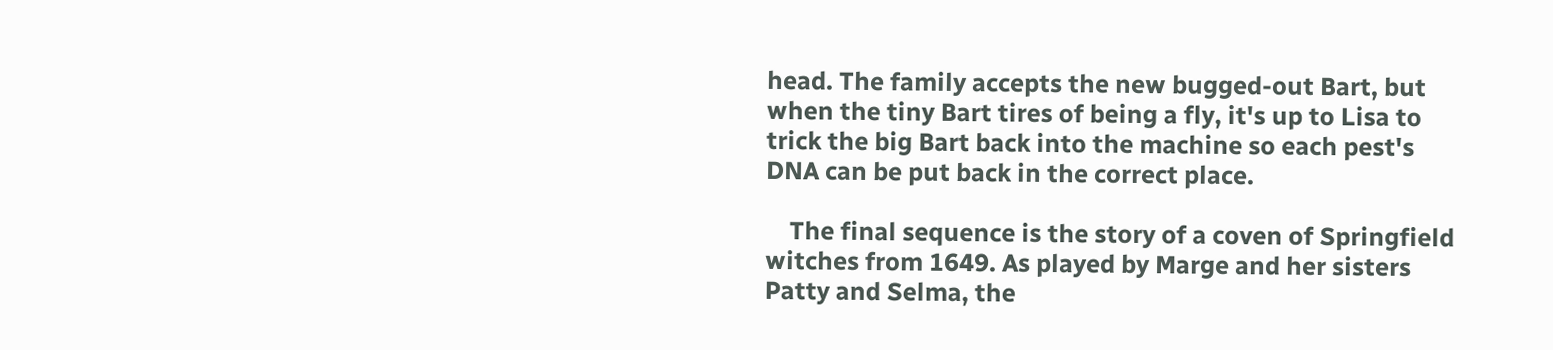head. The family accepts the new bugged-out Bart, but when the tiny Bart tires of being a fly, it's up to Lisa to trick the big Bart back into the machine so each pest's DNA can be put back in the correct place.

    The final sequence is the story of a coven of Springfield witches from 1649. As played by Marge and her sisters Patty and Selma, the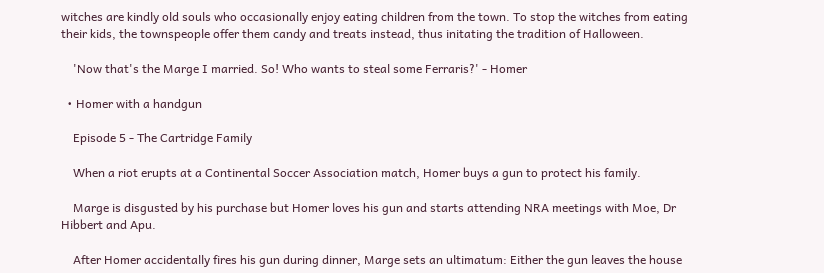witches are kindly old souls who occasionally enjoy eating children from the town. To stop the witches from eating their kids, the townspeople offer them candy and treats instead, thus initating the tradition of Halloween.

    'Now that's the Marge I married. So! Who wants to steal some Ferraris?' - Homer

  • Homer with a handgun

    Episode 5 - The Cartridge Family

    When a riot erupts at a Continental Soccer Association match, Homer buys a gun to protect his family.

    Marge is disgusted by his purchase but Homer loves his gun and starts attending NRA meetings with Moe, Dr Hibbert and Apu.

    After Homer accidentally fires his gun during dinner, Marge sets an ultimatum: Either the gun leaves the house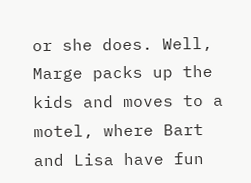or she does. Well, Marge packs up the kids and moves to a motel, where Bart and Lisa have fun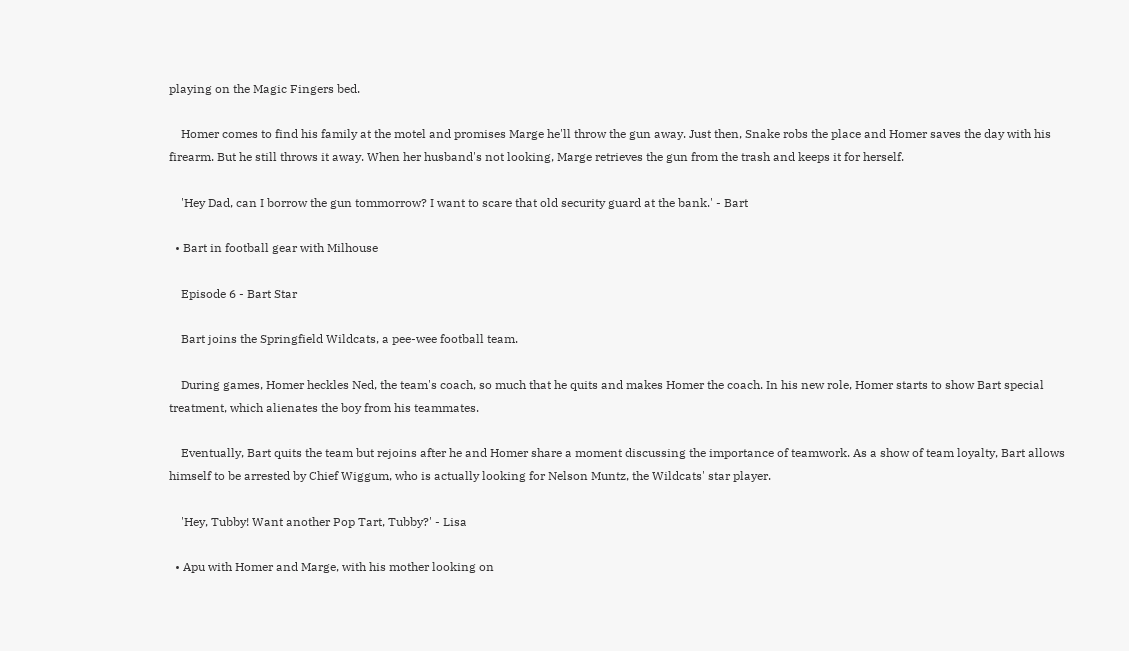playing on the Magic Fingers bed.

    Homer comes to find his family at the motel and promises Marge he'll throw the gun away. Just then, Snake robs the place and Homer saves the day with his firearm. But he still throws it away. When her husband's not looking, Marge retrieves the gun from the trash and keeps it for herself.

    'Hey Dad, can I borrow the gun tommorrow? I want to scare that old security guard at the bank.' - Bart

  • Bart in football gear with Milhouse

    Episode 6 - Bart Star

    Bart joins the Springfield Wildcats, a pee-wee football team.

    During games, Homer heckles Ned, the team's coach, so much that he quits and makes Homer the coach. In his new role, Homer starts to show Bart special treatment, which alienates the boy from his teammates.

    Eventually, Bart quits the team but rejoins after he and Homer share a moment discussing the importance of teamwork. As a show of team loyalty, Bart allows himself to be arrested by Chief Wiggum, who is actually looking for Nelson Muntz, the Wildcats' star player.

    'Hey, Tubby! Want another Pop Tart, Tubby?' - Lisa

  • Apu with Homer and Marge, with his mother looking on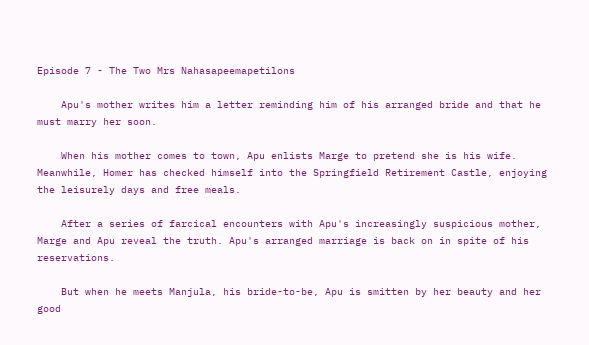Episode 7 - The Two Mrs Nahasapeemapetilons

    Apu's mother writes him a letter reminding him of his arranged bride and that he must marry her soon.

    When his mother comes to town, Apu enlists Marge to pretend she is his wife. Meanwhile, Homer has checked himself into the Springfield Retirement Castle, enjoying the leisurely days and free meals.

    After a series of farcical encounters with Apu's increasingly suspicious mother, Marge and Apu reveal the truth. Apu's arranged marriage is back on in spite of his reservations.

    But when he meets Manjula, his bride-to-be, Apu is smitten by her beauty and her good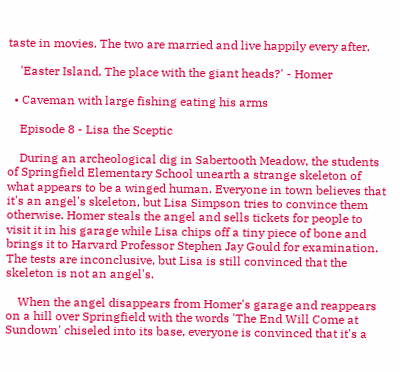taste in movies. The two are married and live happily every after.

    'Easter Island, The place with the giant heads?' - Homer

  • Caveman with large fishing eating his arms

    Episode 8 - Lisa the Sceptic

    During an archeological dig in Sabertooth Meadow, the students of Springfield Elementary School unearth a strange skeleton of what appears to be a winged human. Everyone in town believes that it's an angel's skeleton, but Lisa Simpson tries to convince them otherwise. Homer steals the angel and sells tickets for people to visit it in his garage while Lisa chips off a tiny piece of bone and brings it to Harvard Professor Stephen Jay Gould for examination. The tests are inconclusive, but Lisa is still convinced that the skeleton is not an angel's.

    When the angel disappears from Homer's garage and reappears on a hill over Springfield with the words 'The End Will Come at Sundown' chiseled into its base, everyone is convinced that it's a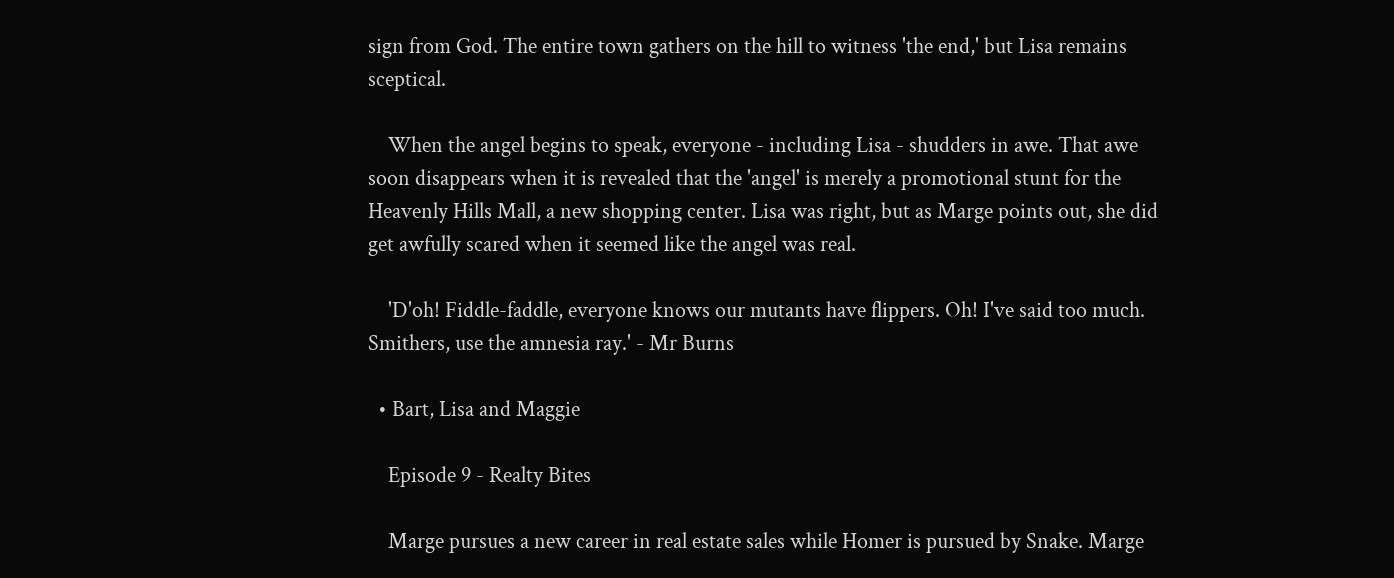sign from God. The entire town gathers on the hill to witness 'the end,' but Lisa remains sceptical.

    When the angel begins to speak, everyone - including Lisa - shudders in awe. That awe soon disappears when it is revealed that the 'angel' is merely a promotional stunt for the Heavenly Hills Mall, a new shopping center. Lisa was right, but as Marge points out, she did get awfully scared when it seemed like the angel was real.

    'D'oh! Fiddle-faddle, everyone knows our mutants have flippers. Oh! I've said too much. Smithers, use the amnesia ray.' - Mr Burns

  • Bart, Lisa and Maggie

    Episode 9 - Realty Bites

    Marge pursues a new career in real estate sales while Homer is pursued by Snake. Marge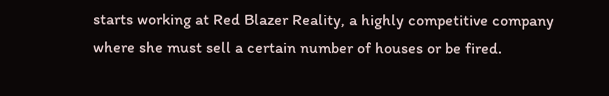starts working at Red Blazer Reality, a highly competitive company where she must sell a certain number of houses or be fired.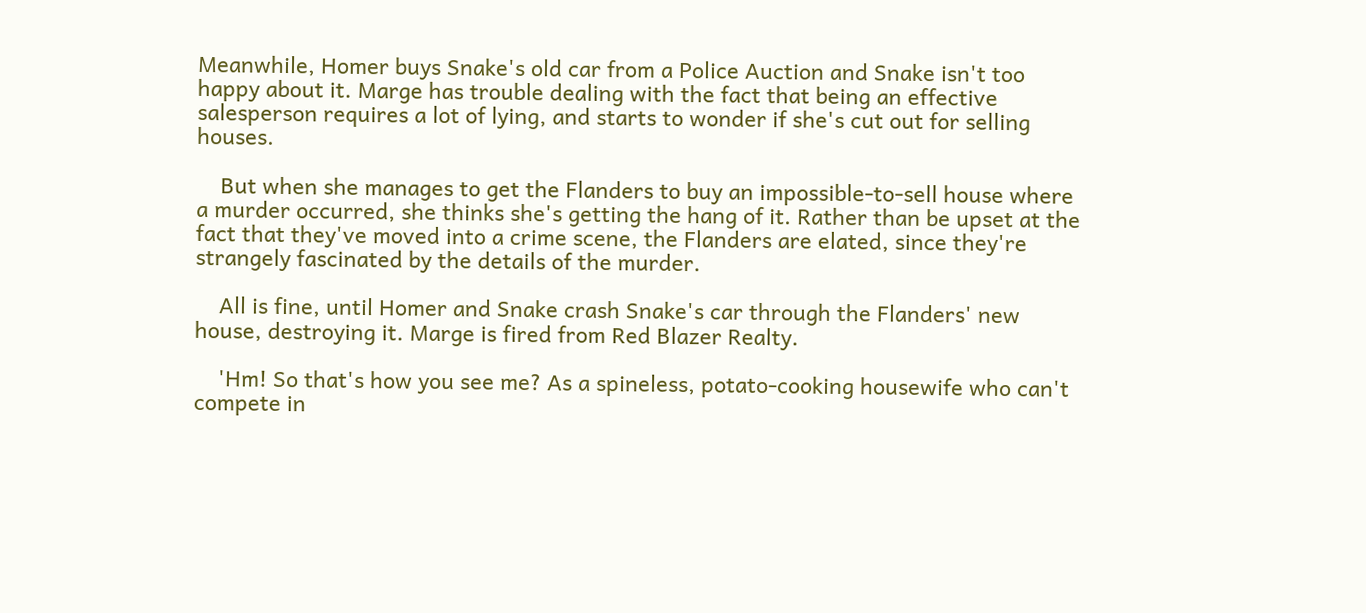Meanwhile, Homer buys Snake's old car from a Police Auction and Snake isn't too happy about it. Marge has trouble dealing with the fact that being an effective salesperson requires a lot of lying, and starts to wonder if she's cut out for selling houses.

    But when she manages to get the Flanders to buy an impossible-to-sell house where a murder occurred, she thinks she's getting the hang of it. Rather than be upset at the fact that they've moved into a crime scene, the Flanders are elated, since they're strangely fascinated by the details of the murder.

    All is fine, until Homer and Snake crash Snake's car through the Flanders' new house, destroying it. Marge is fired from Red Blazer Realty.

    'Hm! So that's how you see me? As a spineless, potato-cooking housewife who can't compete in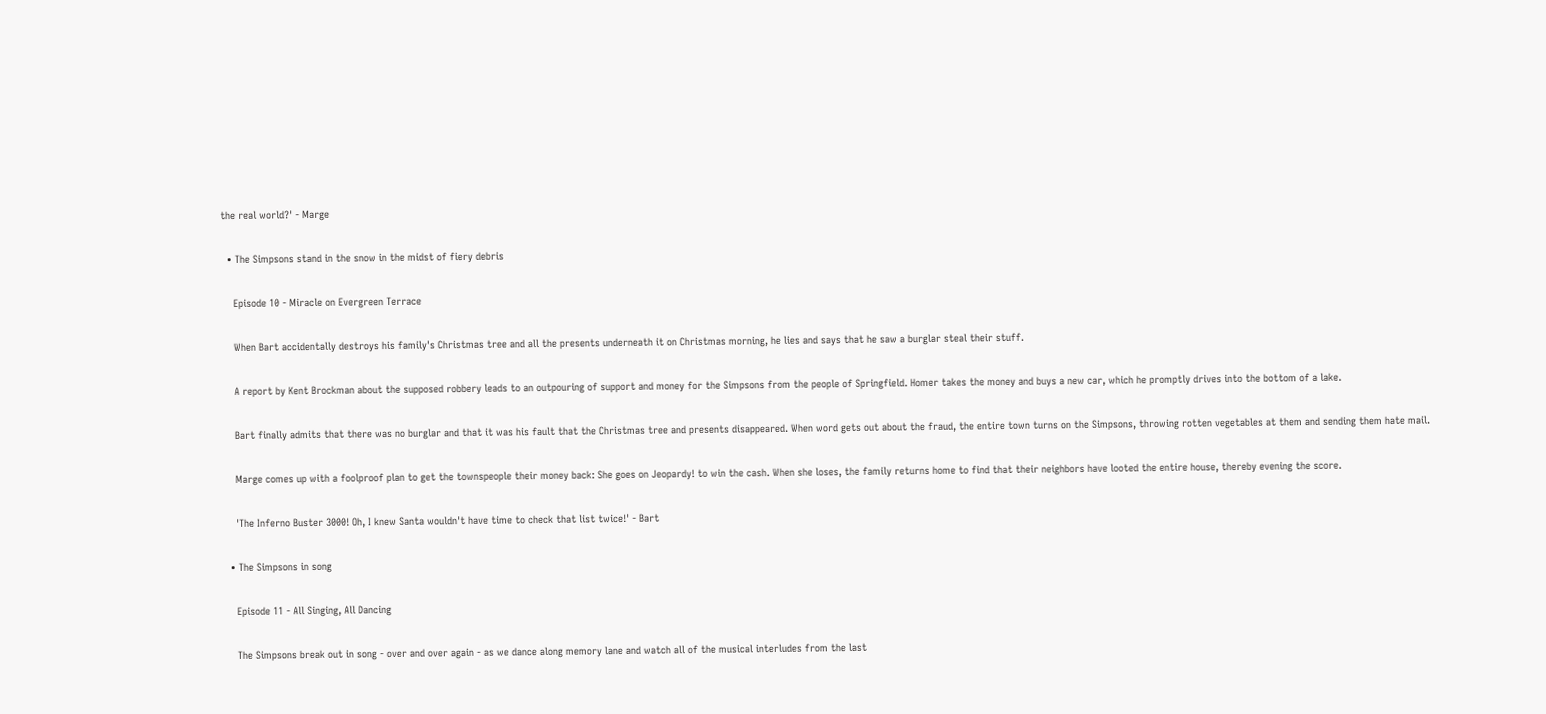the real world?' - Marge

  • The Simpsons stand in the snow in the midst of fiery debris

    Episode 10 - Miracle on Evergreen Terrace

    When Bart accidentally destroys his family's Christmas tree and all the presents underneath it on Christmas morning, he lies and says that he saw a burglar steal their stuff.

    A report by Kent Brockman about the supposed robbery leads to an outpouring of support and money for the Simpsons from the people of Springfield. Homer takes the money and buys a new car, which he promptly drives into the bottom of a lake.

    Bart finally admits that there was no burglar and that it was his fault that the Christmas tree and presents disappeared. When word gets out about the fraud, the entire town turns on the Simpsons, throwing rotten vegetables at them and sending them hate mail.

    Marge comes up with a foolproof plan to get the townspeople their money back: She goes on Jeopardy! to win the cash. When she loses, the family returns home to find that their neighbors have looted the entire house, thereby evening the score.

    'The Inferno Buster 3000! Oh, I knew Santa wouldn't have time to check that list twice!' - Bart

  • The Simpsons in song

    Episode 11 - All Singing, All Dancing

    The Simpsons break out in song - over and over again - as we dance along memory lane and watch all of the musical interludes from the last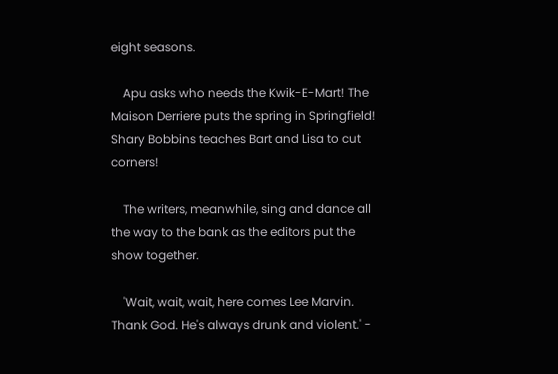eight seasons.

    Apu asks who needs the Kwik-E-Mart! The Maison Derriere puts the spring in Springfield! Shary Bobbins teaches Bart and Lisa to cut corners!

    The writers, meanwhile, sing and dance all the way to the bank as the editors put the show together.

    'Wait, wait, wait, here comes Lee Marvin. Thank God. He's always drunk and violent.' -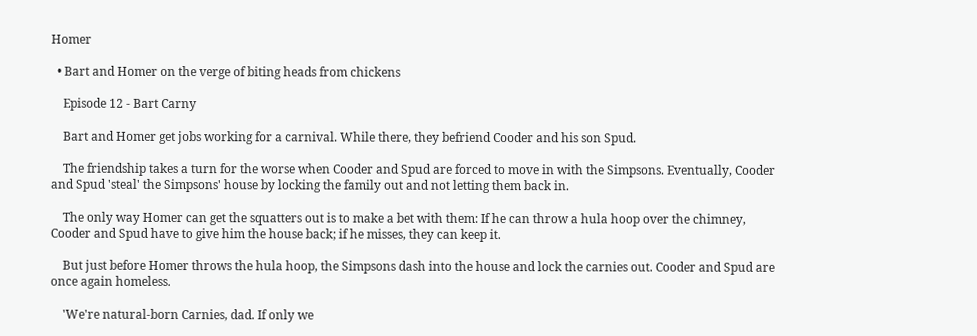Homer

  • Bart and Homer on the verge of biting heads from chickens

    Episode 12 - Bart Carny

    Bart and Homer get jobs working for a carnival. While there, they befriend Cooder and his son Spud.

    The friendship takes a turn for the worse when Cooder and Spud are forced to move in with the Simpsons. Eventually, Cooder and Spud 'steal' the Simpsons' house by locking the family out and not letting them back in.

    The only way Homer can get the squatters out is to make a bet with them: If he can throw a hula hoop over the chimney, Cooder and Spud have to give him the house back; if he misses, they can keep it.

    But just before Homer throws the hula hoop, the Simpsons dash into the house and lock the carnies out. Cooder and Spud are once again homeless.

    'We're natural-born Carnies, dad. If only we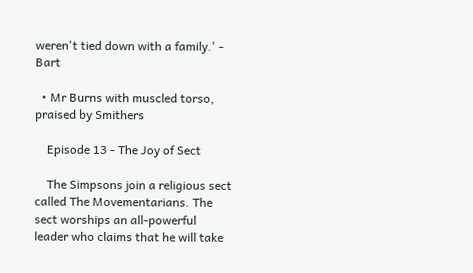weren't tied down with a family.' - Bart

  • Mr Burns with muscled torso, praised by Smithers

    Episode 13 - The Joy of Sect

    The Simpsons join a religious sect called The Movementarians. The sect worships an all-powerful leader who claims that he will take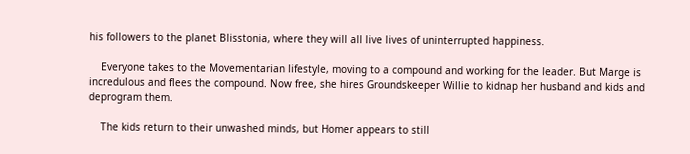his followers to the planet Blisstonia, where they will all live lives of uninterrupted happiness.

    Everyone takes to the Movementarian lifestyle, moving to a compound and working for the leader. But Marge is incredulous and flees the compound. Now free, she hires Groundskeeper Willie to kidnap her husband and kids and deprogram them.

    The kids return to their unwashed minds, but Homer appears to still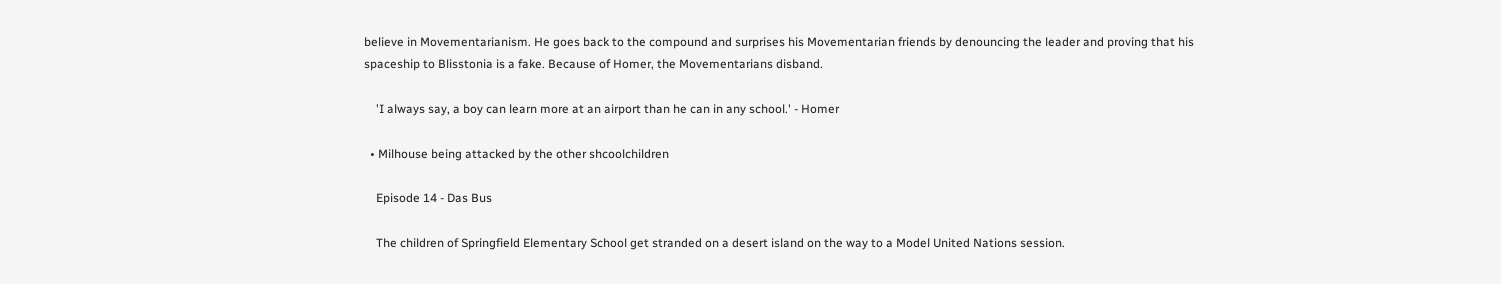believe in Movementarianism. He goes back to the compound and surprises his Movementarian friends by denouncing the leader and proving that his spaceship to Blisstonia is a fake. Because of Homer, the Movementarians disband.

    'I always say, a boy can learn more at an airport than he can in any school.' - Homer

  • Milhouse being attacked by the other shcoolchildren

    Episode 14 - Das Bus

    The children of Springfield Elementary School get stranded on a desert island on the way to a Model United Nations session.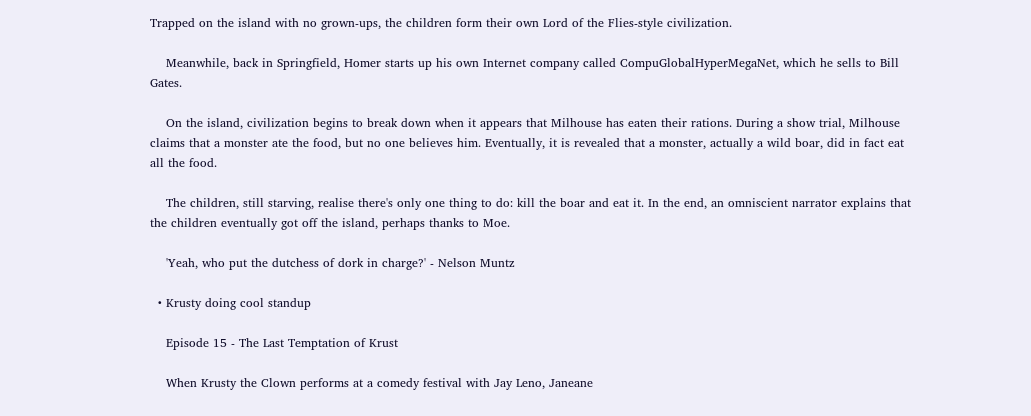Trapped on the island with no grown-ups, the children form their own Lord of the Flies-style civilization.

    Meanwhile, back in Springfield, Homer starts up his own Internet company called CompuGlobalHyperMegaNet, which he sells to Bill Gates.

    On the island, civilization begins to break down when it appears that Milhouse has eaten their rations. During a show trial, Milhouse claims that a monster ate the food, but no one believes him. Eventually, it is revealed that a monster, actually a wild boar, did in fact eat all the food.

    The children, still starving, realise there's only one thing to do: kill the boar and eat it. In the end, an omniscient narrator explains that the children eventually got off the island, perhaps thanks to Moe.

    'Yeah, who put the dutchess of dork in charge?' - Nelson Muntz

  • Krusty doing cool standup

    Episode 15 - The Last Temptation of Krust

    When Krusty the Clown performs at a comedy festival with Jay Leno, Janeane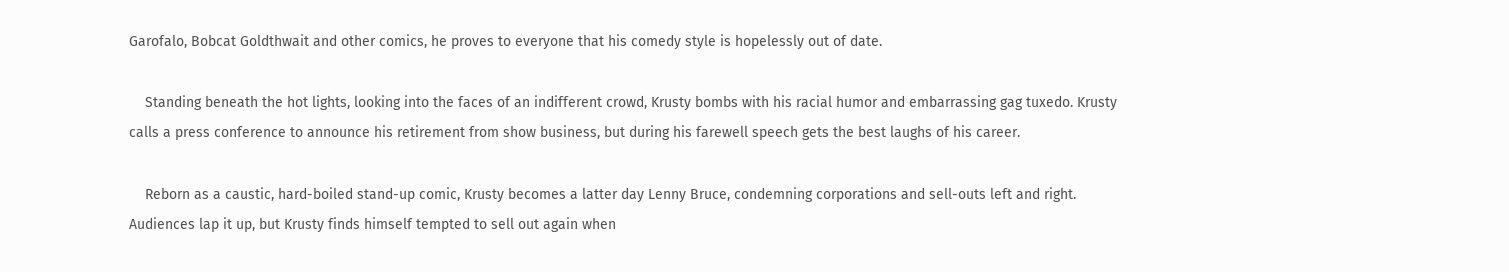Garofalo, Bobcat Goldthwait and other comics, he proves to everyone that his comedy style is hopelessly out of date.

    Standing beneath the hot lights, looking into the faces of an indifferent crowd, Krusty bombs with his racial humor and embarrassing gag tuxedo. Krusty calls a press conference to announce his retirement from show business, but during his farewell speech gets the best laughs of his career.

    Reborn as a caustic, hard-boiled stand-up comic, Krusty becomes a latter day Lenny Bruce, condemning corporations and sell-outs left and right. Audiences lap it up, but Krusty finds himself tempted to sell out again when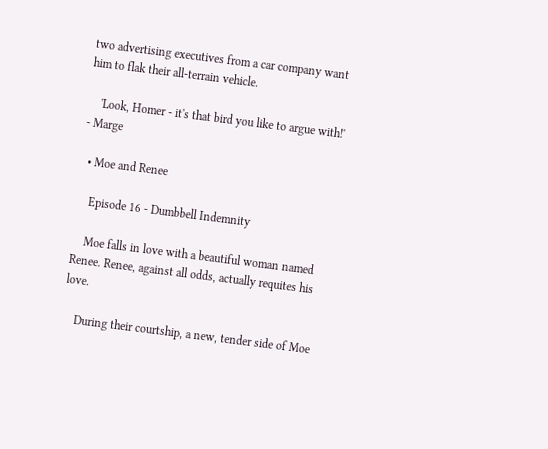two advertising executives from a car company want him to flak their all-terrain vehicle.

    'Look, Homer - it's that bird you like to argue with!' - Marge

  • Moe and Renee

    Episode 16 - Dumbbell Indemnity

    Moe falls in love with a beautiful woman named Renee. Renee, against all odds, actually requites his love.

    During their courtship, a new, tender side of Moe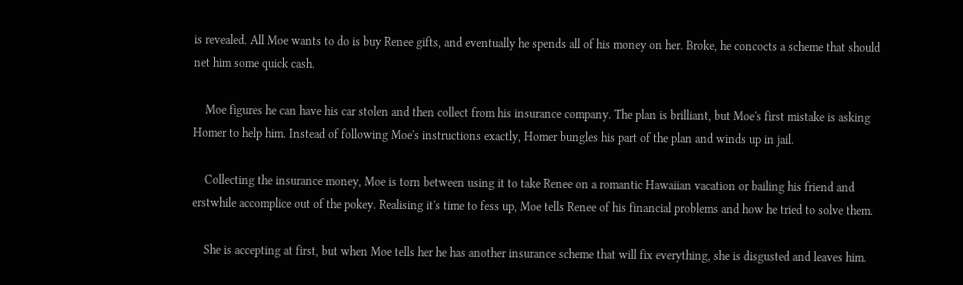is revealed. All Moe wants to do is buy Renee gifts, and eventually he spends all of his money on her. Broke, he concocts a scheme that should net him some quick cash.

    Moe figures he can have his car stolen and then collect from his insurance company. The plan is brilliant, but Moe's first mistake is asking Homer to help him. Instead of following Moe's instructions exactly, Homer bungles his part of the plan and winds up in jail.

    Collecting the insurance money, Moe is torn between using it to take Renee on a romantic Hawaiian vacation or bailing his friend and erstwhile accomplice out of the pokey. Realising it's time to fess up, Moe tells Renee of his financial problems and how he tried to solve them.

    She is accepting at first, but when Moe tells her he has another insurance scheme that will fix everything, she is disgusted and leaves him.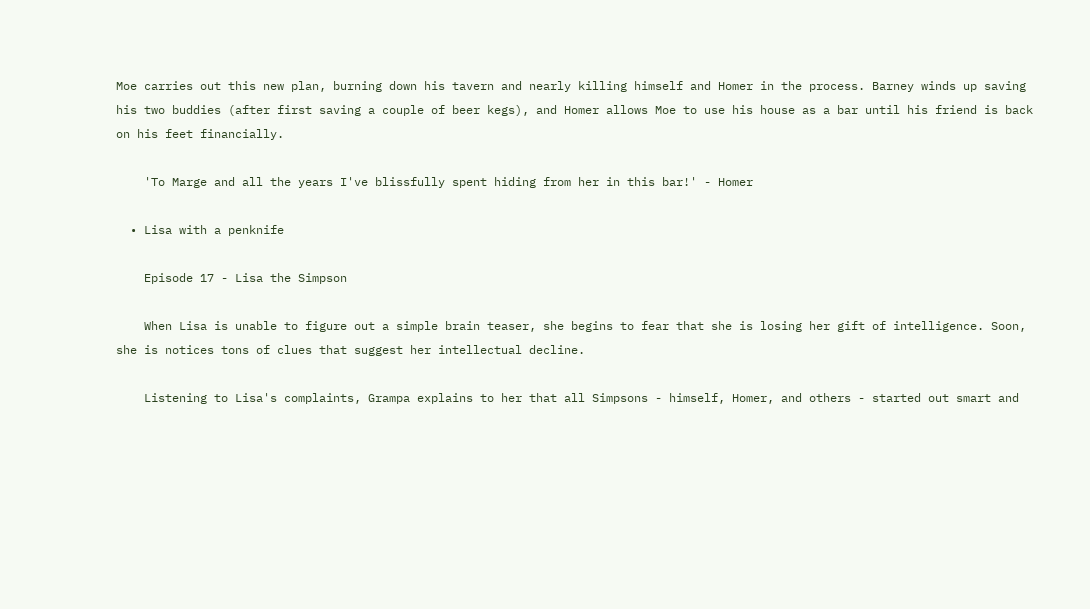Moe carries out this new plan, burning down his tavern and nearly killing himself and Homer in the process. Barney winds up saving his two buddies (after first saving a couple of beer kegs), and Homer allows Moe to use his house as a bar until his friend is back on his feet financially.

    'To Marge and all the years I've blissfully spent hiding from her in this bar!' - Homer

  • Lisa with a penknife

    Episode 17 - Lisa the Simpson

    When Lisa is unable to figure out a simple brain teaser, she begins to fear that she is losing her gift of intelligence. Soon, she is notices tons of clues that suggest her intellectual decline.

    Listening to Lisa's complaints, Grampa explains to her that all Simpsons - himself, Homer, and others - started out smart and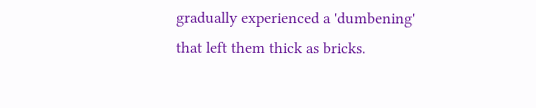gradually experienced a 'dumbening' that left them thick as bricks.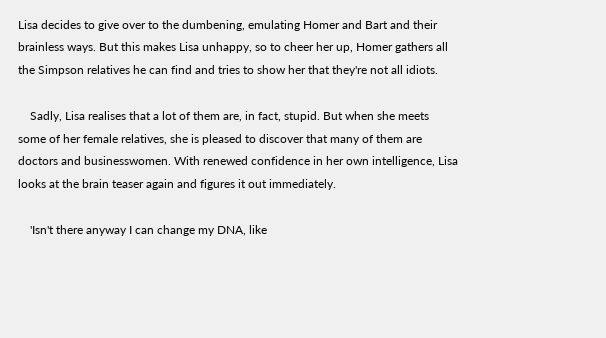Lisa decides to give over to the dumbening, emulating Homer and Bart and their brainless ways. But this makes Lisa unhappy, so to cheer her up, Homer gathers all the Simpson relatives he can find and tries to show her that they're not all idiots.

    Sadly, Lisa realises that a lot of them are, in fact, stupid. But when she meets some of her female relatives, she is pleased to discover that many of them are doctors and businesswomen. With renewed confidence in her own intelligence, Lisa looks at the brain teaser again and figures it out immediately.

    'Isn't there anyway I can change my DNA, like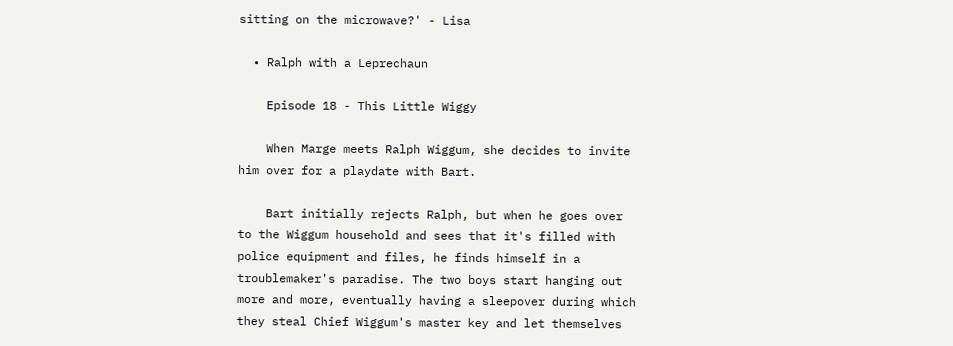sitting on the microwave?' - Lisa

  • Ralph with a Leprechaun

    Episode 18 - This Little Wiggy

    When Marge meets Ralph Wiggum, she decides to invite him over for a playdate with Bart.

    Bart initially rejects Ralph, but when he goes over to the Wiggum household and sees that it's filled with police equipment and files, he finds himself in a troublemaker's paradise. The two boys start hanging out more and more, eventually having a sleepover during which they steal Chief Wiggum's master key and let themselves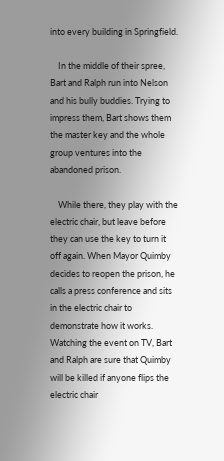into every building in Springfield.

    In the middle of their spree, Bart and Ralph run into Nelson and his bully buddies. Trying to impress them, Bart shows them the master key and the whole group ventures into the abandoned prison.

    While there, they play with the electric chair, but leave before they can use the key to turn it off again. When Mayor Quimby decides to reopen the prison, he calls a press conference and sits in the electric chair to demonstrate how it works. Watching the event on TV, Bart and Ralph are sure that Quimby will be killed if anyone flips the electric chair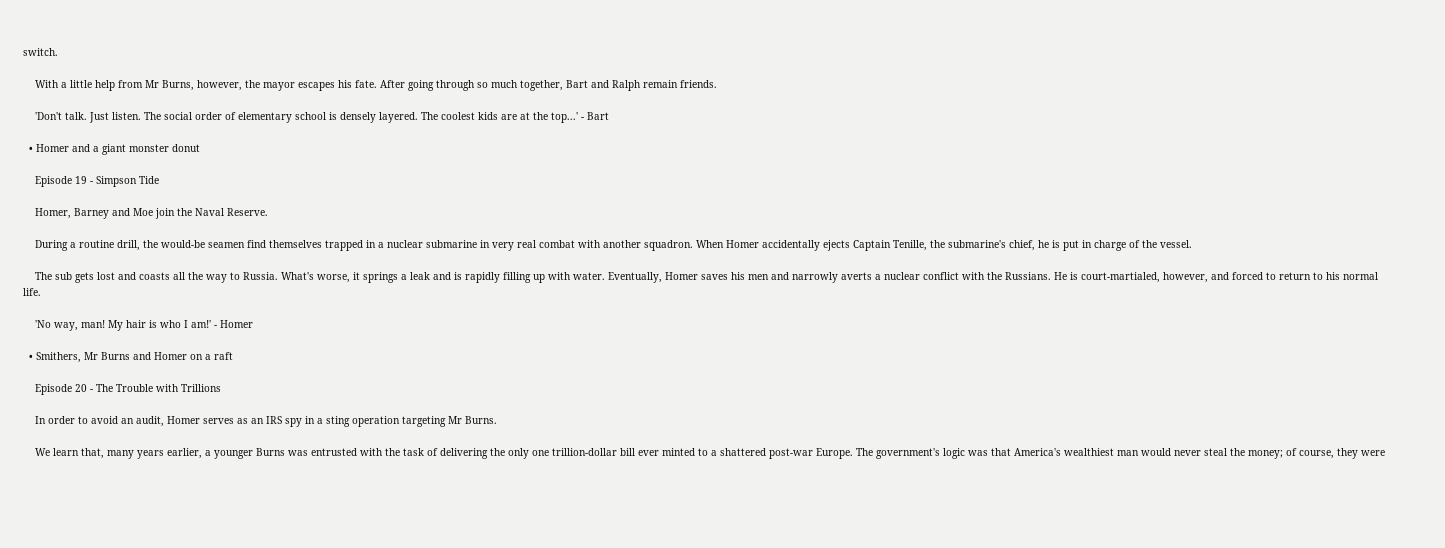switch.

    With a little help from Mr Burns, however, the mayor escapes his fate. After going through so much together, Bart and Ralph remain friends.

    'Don't talk. Just listen. The social order of elementary school is densely layered. The coolest kids are at the top...' - Bart

  • Homer and a giant monster donut

    Episode 19 - Simpson Tide

    Homer, Barney and Moe join the Naval Reserve.

    During a routine drill, the would-be seamen find themselves trapped in a nuclear submarine in very real combat with another squadron. When Homer accidentally ejects Captain Tenille, the submarine's chief, he is put in charge of the vessel.

    The sub gets lost and coasts all the way to Russia. What's worse, it springs a leak and is rapidly filling up with water. Eventually, Homer saves his men and narrowly averts a nuclear conflict with the Russians. He is court-martialed, however, and forced to return to his normal life.

    'No way, man! My hair is who I am!' - Homer

  • Smithers, Mr Burns and Homer on a raft

    Episode 20 - The Trouble with Trillions

    In order to avoid an audit, Homer serves as an IRS spy in a sting operation targeting Mr Burns.

    We learn that, many years earlier, a younger Burns was entrusted with the task of delivering the only one trillion-dollar bill ever minted to a shattered post-war Europe. The government's logic was that America's wealthiest man would never steal the money; of course, they were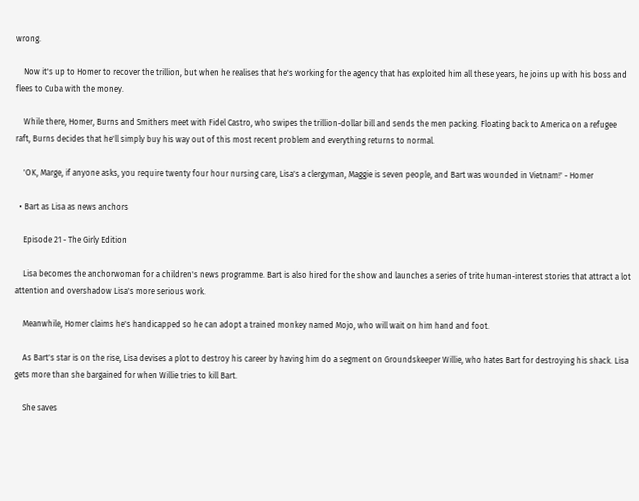wrong.

    Now it's up to Homer to recover the trillion, but when he realises that he's working for the agency that has exploited him all these years, he joins up with his boss and flees to Cuba with the money.

    While there, Homer, Burns and Smithers meet with Fidel Castro, who swipes the trillion-dollar bill and sends the men packing. Floating back to America on a refugee raft, Burns decides that he'll simply buy his way out of this most recent problem and everything returns to normal.

    'OK, Marge, if anyone asks, you require twenty four hour nursing care, Lisa's a clergyman, Maggie is seven people, and Bart was wounded in Vietnam!' - Homer

  • Bart as Lisa as news anchors

    Episode 21 - The Girly Edition

    Lisa becomes the anchorwoman for a children's news programme. Bart is also hired for the show and launches a series of trite human-interest stories that attract a lot attention and overshadow Lisa's more serious work.

    Meanwhile, Homer claims he's handicapped so he can adopt a trained monkey named Mojo, who will wait on him hand and foot.

    As Bart's star is on the rise, Lisa devises a plot to destroy his career by having him do a segment on Groundskeeper Willie, who hates Bart for destroying his shack. Lisa gets more than she bargained for when Willie tries to kill Bart.

    She saves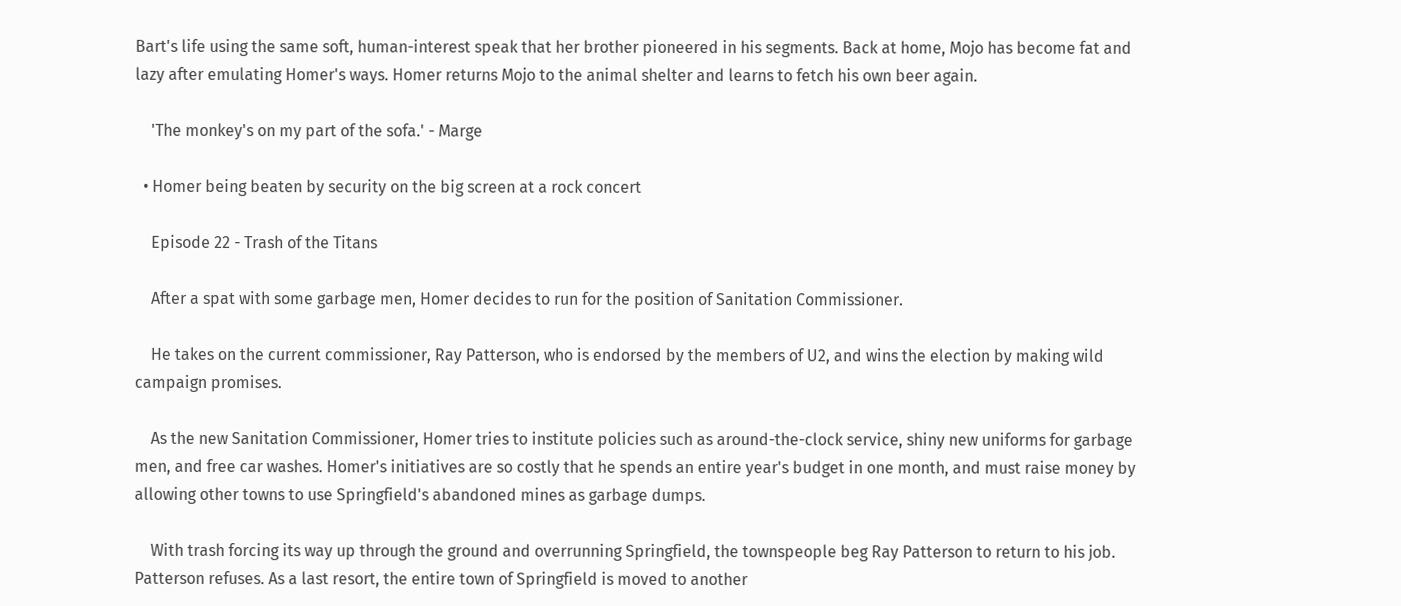Bart's life using the same soft, human-interest speak that her brother pioneered in his segments. Back at home, Mojo has become fat and lazy after emulating Homer's ways. Homer returns Mojo to the animal shelter and learns to fetch his own beer again.

    'The monkey's on my part of the sofa.' - Marge

  • Homer being beaten by security on the big screen at a rock concert

    Episode 22 - Trash of the Titans

    After a spat with some garbage men, Homer decides to run for the position of Sanitation Commissioner.

    He takes on the current commissioner, Ray Patterson, who is endorsed by the members of U2, and wins the election by making wild campaign promises.

    As the new Sanitation Commissioner, Homer tries to institute policies such as around-the-clock service, shiny new uniforms for garbage men, and free car washes. Homer's initiatives are so costly that he spends an entire year's budget in one month, and must raise money by allowing other towns to use Springfield's abandoned mines as garbage dumps.

    With trash forcing its way up through the ground and overrunning Springfield, the townspeople beg Ray Patterson to return to his job. Patterson refuses. As a last resort, the entire town of Springfield is moved to another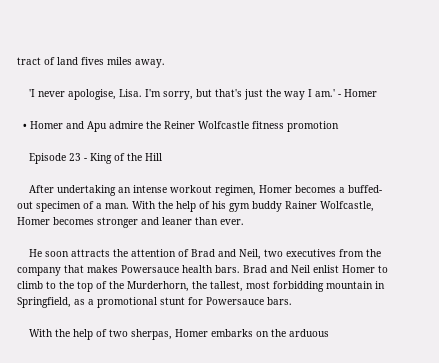tract of land fives miles away.

    'I never apologise, Lisa. I'm sorry, but that's just the way I am.' - Homer

  • Homer and Apu admire the Reiner Wolfcastle fitness promotion

    Episode 23 - King of the Hill

    After undertaking an intense workout regimen, Homer becomes a buffed-out specimen of a man. With the help of his gym buddy Rainer Wolfcastle, Homer becomes stronger and leaner than ever.

    He soon attracts the attention of Brad and Neil, two executives from the company that makes Powersauce health bars. Brad and Neil enlist Homer to climb to the top of the Murderhorn, the tallest, most forbidding mountain in Springfield, as a promotional stunt for Powersauce bars.

    With the help of two sherpas, Homer embarks on the arduous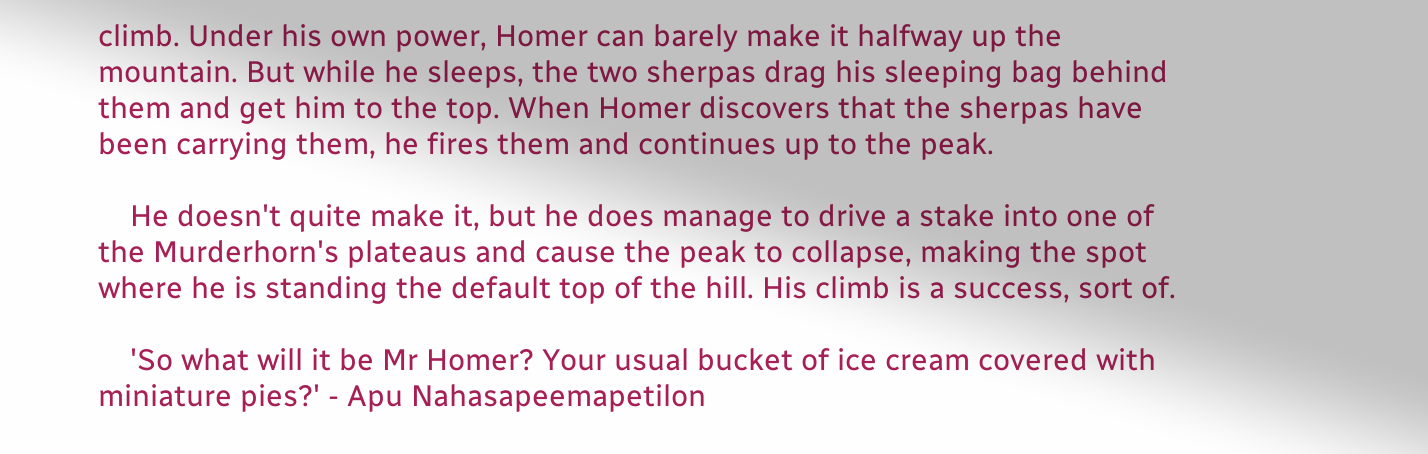climb. Under his own power, Homer can barely make it halfway up the mountain. But while he sleeps, the two sherpas drag his sleeping bag behind them and get him to the top. When Homer discovers that the sherpas have been carrying them, he fires them and continues up to the peak.

    He doesn't quite make it, but he does manage to drive a stake into one of the Murderhorn's plateaus and cause the peak to collapse, making the spot where he is standing the default top of the hill. His climb is a success, sort of.

    'So what will it be Mr Homer? Your usual bucket of ice cream covered with miniature pies?' - Apu Nahasapeemapetilon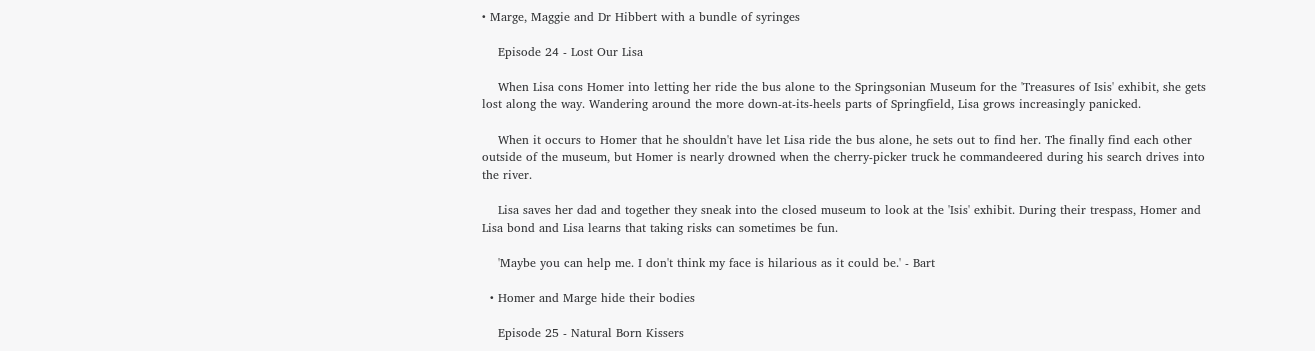• Marge, Maggie and Dr Hibbert with a bundle of syringes

    Episode 24 - Lost Our Lisa

    When Lisa cons Homer into letting her ride the bus alone to the Springsonian Museum for the 'Treasures of Isis' exhibit, she gets lost along the way. Wandering around the more down-at-its-heels parts of Springfield, Lisa grows increasingly panicked.

    When it occurs to Homer that he shouldn't have let Lisa ride the bus alone, he sets out to find her. The finally find each other outside of the museum, but Homer is nearly drowned when the cherry-picker truck he commandeered during his search drives into the river.

    Lisa saves her dad and together they sneak into the closed museum to look at the 'Isis' exhibit. During their trespass, Homer and Lisa bond and Lisa learns that taking risks can sometimes be fun.

    'Maybe you can help me. I don't think my face is hilarious as it could be.' - Bart

  • Homer and Marge hide their bodies

    Episode 25 - Natural Born Kissers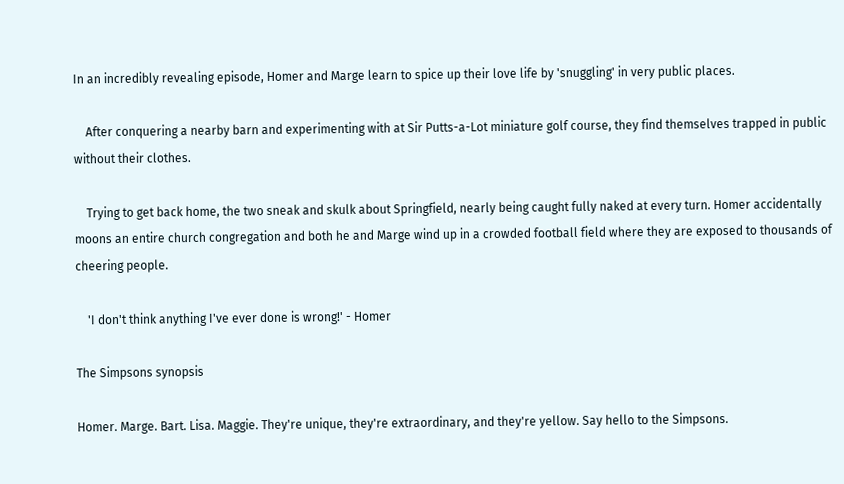In an incredibly revealing episode, Homer and Marge learn to spice up their love life by 'snuggling' in very public places.

    After conquering a nearby barn and experimenting with at Sir Putts-a-Lot miniature golf course, they find themselves trapped in public without their clothes.

    Trying to get back home, the two sneak and skulk about Springfield, nearly being caught fully naked at every turn. Homer accidentally moons an entire church congregation and both he and Marge wind up in a crowded football field where they are exposed to thousands of cheering people.

    'I don't think anything I've ever done is wrong!' - Homer

The Simpsons synopsis

Homer. Marge. Bart. Lisa. Maggie. They're unique, they're extraordinary, and they're yellow. Say hello to the Simpsons.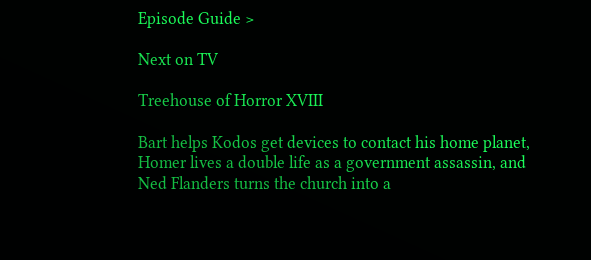Episode Guide >

Next on TV

Treehouse of Horror XVIII

Bart helps Kodos get devices to contact his home planet, Homer lives a double life as a government assassin, and Ned Flanders turns the church into a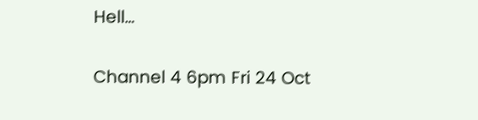Hell…

Channel 4 6pm Fri 24 Oct